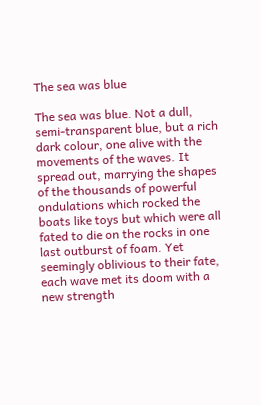The sea was blue

The sea was blue. Not a dull, semi-transparent blue, but a rich dark colour, one alive with the movements of the waves. It spread out, marrying the shapes of the thousands of powerful ondulations which rocked the boats like toys but which were all fated to die on the rocks in one last outburst of foam. Yet seemingly oblivious to their fate, each wave met its doom with a new strength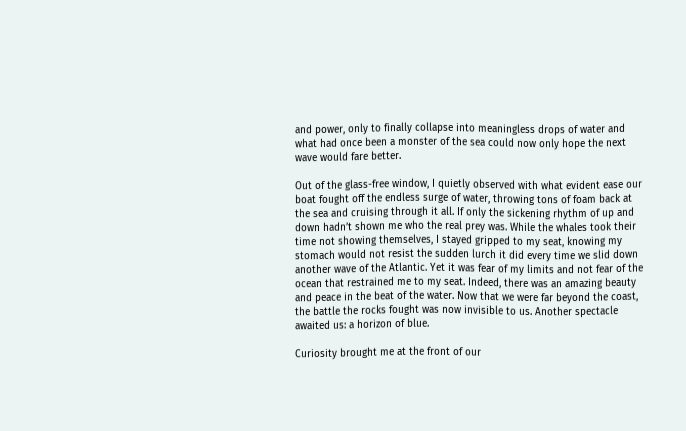and power, only to finally collapse into meaningless drops of water and what had once been a monster of the sea could now only hope the next wave would fare better.

Out of the glass-free window, I quietly observed with what evident ease our boat fought off the endless surge of water, throwing tons of foam back at the sea and cruising through it all. If only the sickening rhythm of up and down hadn’t shown me who the real prey was. While the whales took their time not showing themselves, I stayed gripped to my seat, knowing my stomach would not resist the sudden lurch it did every time we slid down another wave of the Atlantic. Yet it was fear of my limits and not fear of the ocean that restrained me to my seat. Indeed, there was an amazing beauty and peace in the beat of the water. Now that we were far beyond the coast, the battle the rocks fought was now invisible to us. Another spectacle awaited us: a horizon of blue.

Curiosity brought me at the front of our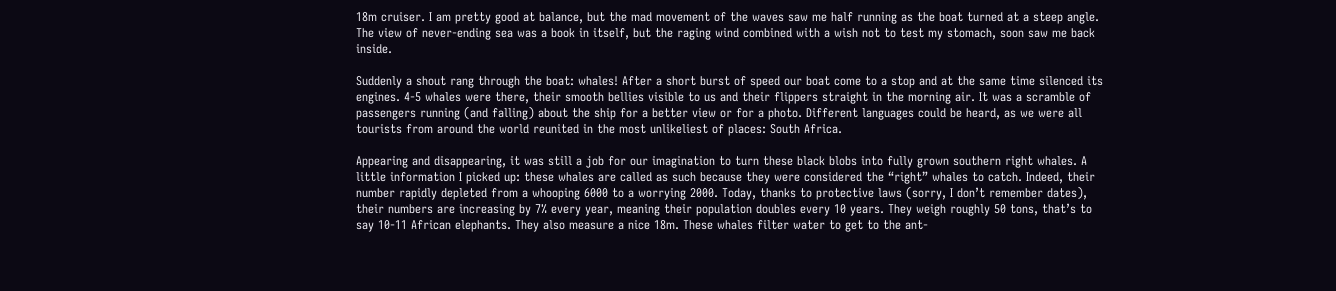18m cruiser. I am pretty good at balance, but the mad movement of the waves saw me half running as the boat turned at a steep angle. The view of never-ending sea was a book in itself, but the raging wind combined with a wish not to test my stomach, soon saw me back inside.

Suddenly a shout rang through the boat: whales! After a short burst of speed our boat come to a stop and at the same time silenced its engines. 4-5 whales were there, their smooth bellies visible to us and their flippers straight in the morning air. It was a scramble of passengers running (and falling) about the ship for a better view or for a photo. Different languages could be heard, as we were all tourists from around the world reunited in the most unlikeliest of places: South Africa.

Appearing and disappearing, it was still a job for our imagination to turn these black blobs into fully grown southern right whales. A little information I picked up: these whales are called as such because they were considered the “right” whales to catch. Indeed, their number rapidly depleted from a whooping 6000 to a worrying 2000. Today, thanks to protective laws (sorry, I don’t remember dates), their numbers are increasing by 7% every year, meaning their population doubles every 10 years. They weigh roughly 50 tons, that’s to say 10-11 African elephants. They also measure a nice 18m. These whales filter water to get to the ant-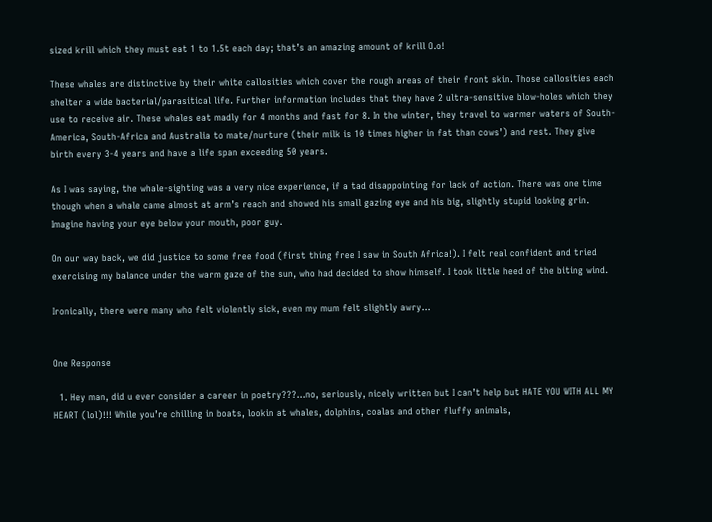sized krill which they must eat 1 to 1.5t each day; that’s an amazing amount of krill O.o!

These whales are distinctive by their white callosities which cover the rough areas of their front skin. Those callosities each shelter a wide bacterial/parasitical life. Further information includes that they have 2 ultra-sensitive blow-holes which they use to receive air. These whales eat madly for 4 months and fast for 8. In the winter, they travel to warmer waters of South-America, South-Africa and Australia to mate/nurture (their milk is 10 times higher in fat than cows’) and rest. They give birth every 3-4 years and have a life span exceeding 50 years.

As I was saying, the whale-sighting was a very nice experience, if a tad disappointing for lack of action. There was one time though when a whale came almost at arm’s reach and showed his small gazing eye and his big, slightly stupid looking grin. Imagine having your eye below your mouth, poor guy.

On our way back, we did justice to some free food (first thing free I saw in South Africa!). I felt real confident and tried exercising my balance under the warm gaze of the sun, who had decided to show himself. I took little heed of the biting wind.

Ironically, there were many who felt violently sick, even my mum felt slightly awry…


One Response

  1. Hey man, did u ever consider a career in poetry???…no, seriously, nicely written but I can’t help but HATE YOU WITH ALL MY HEART (lol)!!! While you’re chilling in boats, lookin at whales, dolphins, coalas and other fluffy animals,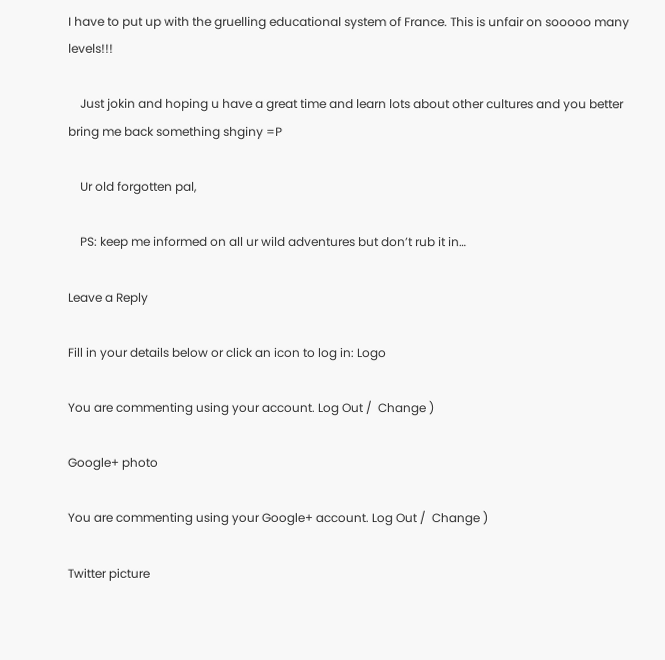I have to put up with the gruelling educational system of France. This is unfair on sooooo many levels!!!

    Just jokin and hoping u have a great time and learn lots about other cultures and you better bring me back something shginy =P

    Ur old forgotten pal,

    PS: keep me informed on all ur wild adventures but don’t rub it in…

Leave a Reply

Fill in your details below or click an icon to log in: Logo

You are commenting using your account. Log Out /  Change )

Google+ photo

You are commenting using your Google+ account. Log Out /  Change )

Twitter picture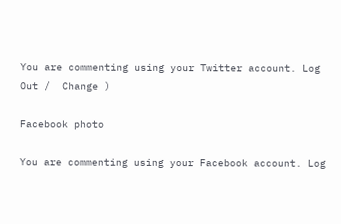You are commenting using your Twitter account. Log Out /  Change )

Facebook photo

You are commenting using your Facebook account. Log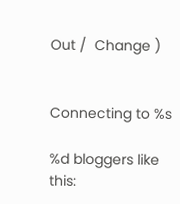Out /  Change )


Connecting to %s

%d bloggers like this: